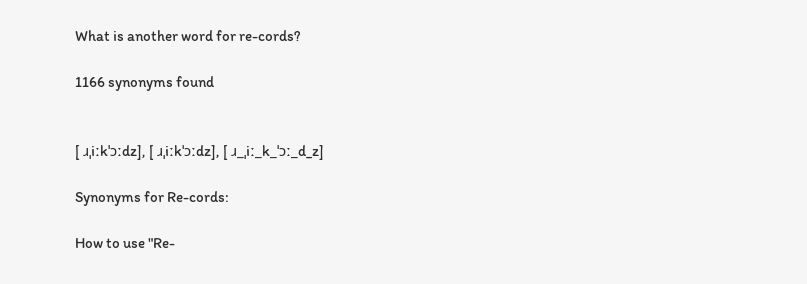What is another word for re-cords?

1166 synonyms found


[ ɹˌiːkˈɔːdz], [ ɹˌiːkˈɔːdz], [ ɹ_ˌiː_k_ˈɔː_d_z]

Synonyms for Re-cords:

How to use "Re-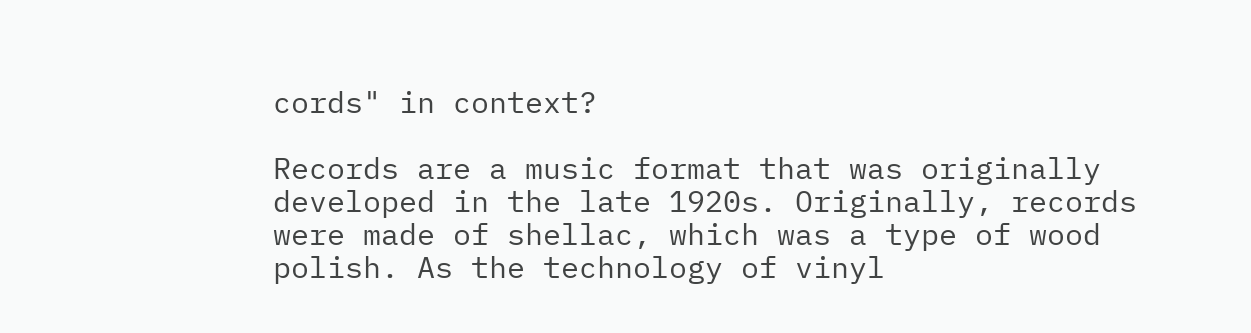cords" in context?

Records are a music format that was originally developed in the late 1920s. Originally, records were made of shellac, which was a type of wood polish. As the technology of vinyl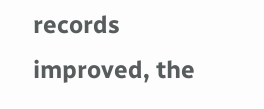records improved, the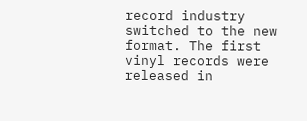record industry switched to the new format. The first vinyl records were released in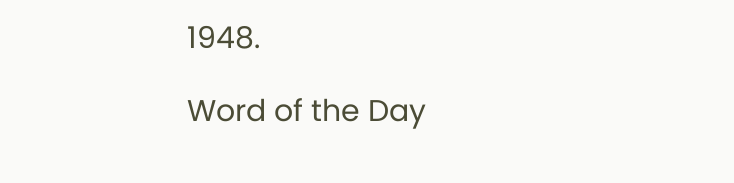1948.

Word of the Day